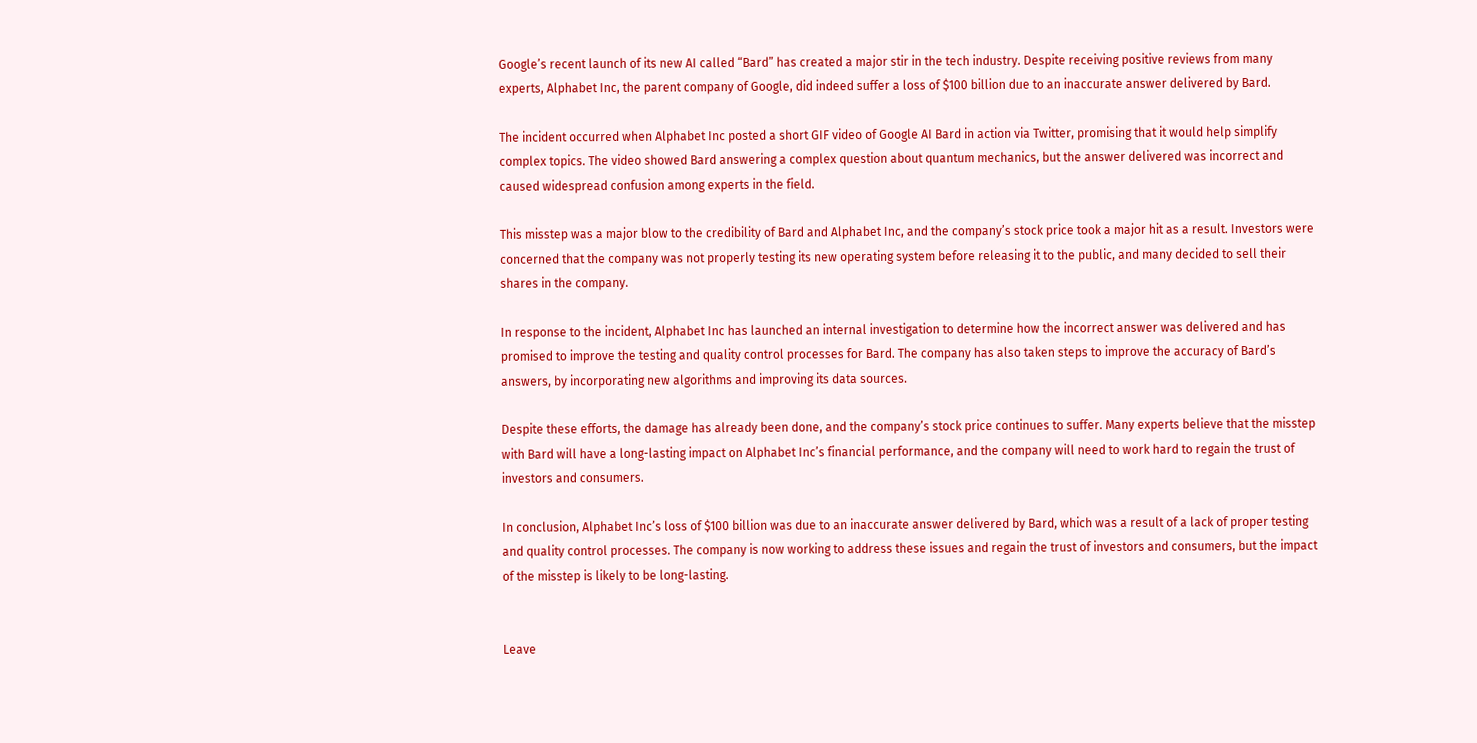Google’s recent launch of its new AI called “Bard” has created a major stir in the tech industry. Despite receiving positive reviews from many experts, Alphabet Inc, the parent company of Google, did indeed suffer a loss of $100 billion due to an inaccurate answer delivered by Bard.

The incident occurred when Alphabet Inc posted a short GIF video of Google AI Bard in action via Twitter, promising that it would help simplify complex topics. The video showed Bard answering a complex question about quantum mechanics, but the answer delivered was incorrect and caused widespread confusion among experts in the field.

This misstep was a major blow to the credibility of Bard and Alphabet Inc, and the company’s stock price took a major hit as a result. Investors were concerned that the company was not properly testing its new operating system before releasing it to the public, and many decided to sell their shares in the company.

In response to the incident, Alphabet Inc has launched an internal investigation to determine how the incorrect answer was delivered and has promised to improve the testing and quality control processes for Bard. The company has also taken steps to improve the accuracy of Bard’s answers, by incorporating new algorithms and improving its data sources.

Despite these efforts, the damage has already been done, and the company’s stock price continues to suffer. Many experts believe that the misstep with Bard will have a long-lasting impact on Alphabet Inc’s financial performance, and the company will need to work hard to regain the trust of investors and consumers.

In conclusion, Alphabet Inc’s loss of $100 billion was due to an inaccurate answer delivered by Bard, which was a result of a lack of proper testing and quality control processes. The company is now working to address these issues and regain the trust of investors and consumers, but the impact of the misstep is likely to be long-lasting.


Leave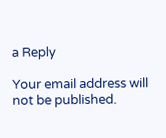a Reply

Your email address will not be published.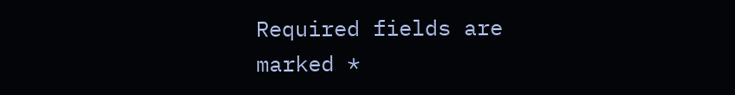Required fields are marked *